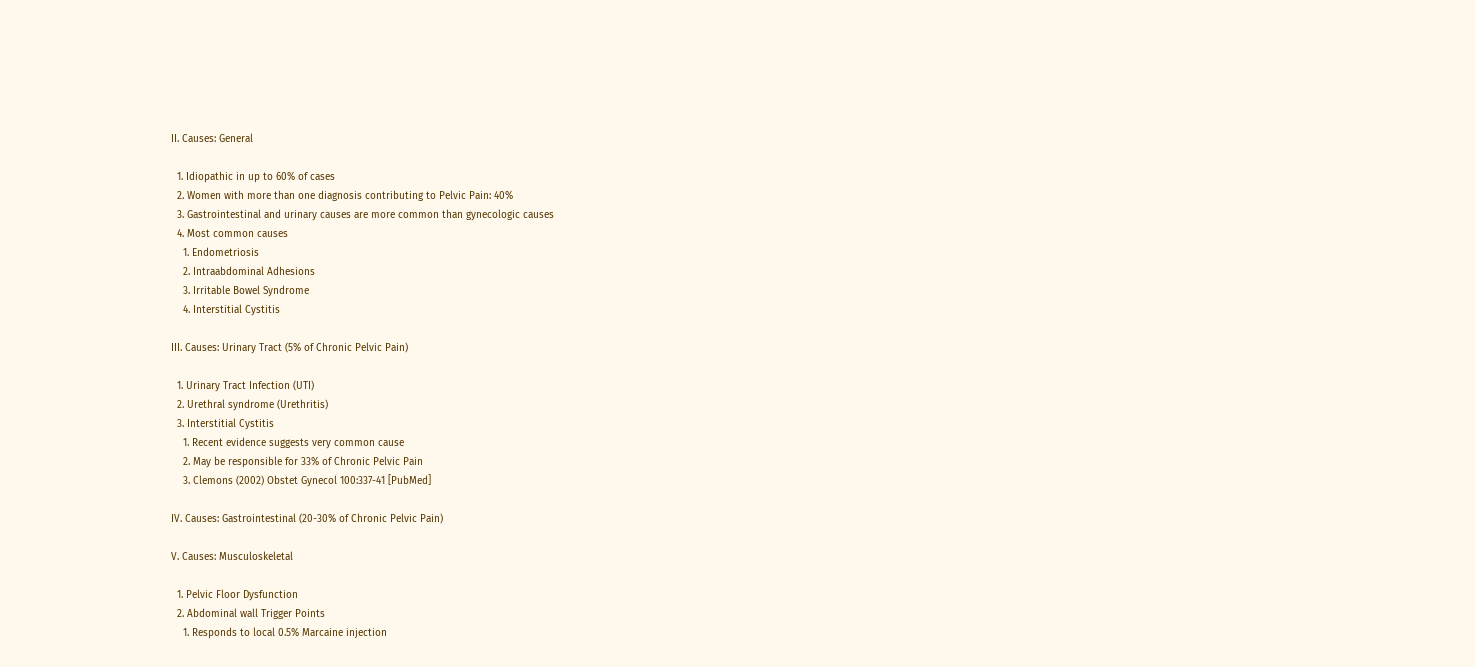II. Causes: General

  1. Idiopathic in up to 60% of cases
  2. Women with more than one diagnosis contributing to Pelvic Pain: 40%
  3. Gastrointestinal and urinary causes are more common than gynecologic causes
  4. Most common causes
    1. Endometriosis
    2. Intraabdominal Adhesions
    3. Irritable Bowel Syndrome
    4. Interstitial Cystitis

III. Causes: Urinary Tract (5% of Chronic Pelvic Pain)

  1. Urinary Tract Infection (UTI)
  2. Urethral syndrome (Urethritis)
  3. Interstitial Cystitis
    1. Recent evidence suggests very common cause
    2. May be responsible for 33% of Chronic Pelvic Pain
    3. Clemons (2002) Obstet Gynecol 100:337-41 [PubMed]

IV. Causes: Gastrointestinal (20-30% of Chronic Pelvic Pain)

V. Causes: Musculoskeletal

  1. Pelvic Floor Dysfunction
  2. Abdominal wall Trigger Points
    1. Responds to local 0.5% Marcaine injection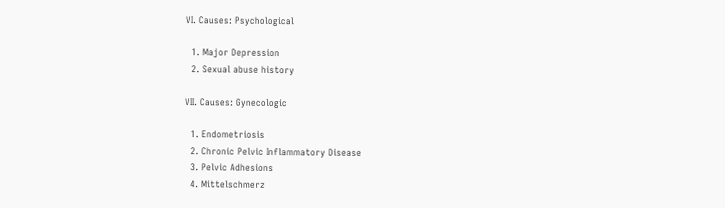VI. Causes: Psychological

  1. Major Depression
  2. Sexual abuse history

VII. Causes: Gynecologic

  1. Endometriosis
  2. Chronic Pelvic Inflammatory Disease
  3. Pelvic Adhesions
  4. Mittelschmerz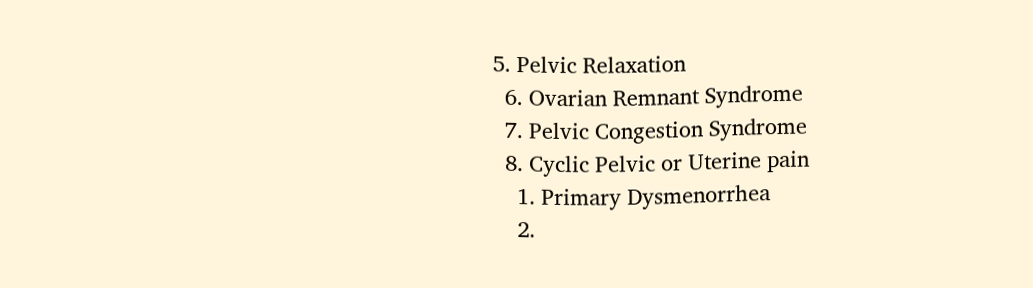5. Pelvic Relaxation
  6. Ovarian Remnant Syndrome
  7. Pelvic Congestion Syndrome
  8. Cyclic Pelvic or Uterine pain
    1. Primary Dysmenorrhea
    2.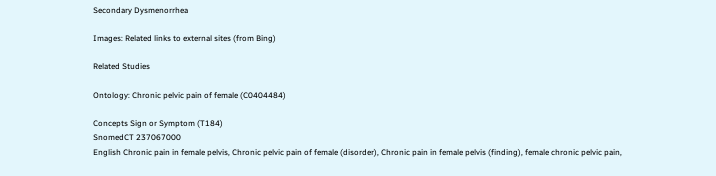Secondary Dysmenorrhea

Images: Related links to external sites (from Bing)

Related Studies

Ontology: Chronic pelvic pain of female (C0404484)

Concepts Sign or Symptom (T184)
SnomedCT 237067000
English Chronic pain in female pelvis, Chronic pelvic pain of female (disorder), Chronic pain in female pelvis (finding), female chronic pelvic pain,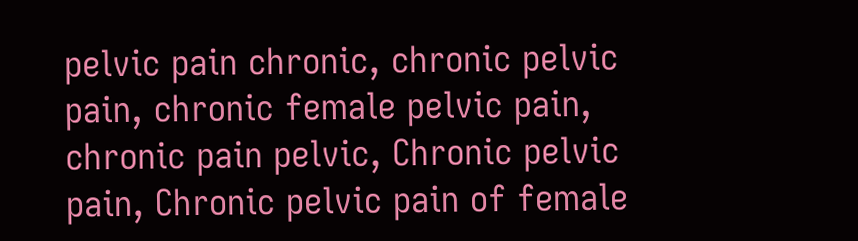pelvic pain chronic, chronic pelvic pain, chronic female pelvic pain, chronic pain pelvic, Chronic pelvic pain, Chronic pelvic pain of female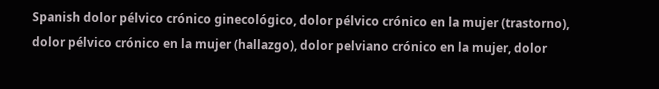Spanish dolor pélvico crónico ginecológico, dolor pélvico crónico en la mujer (trastorno), dolor pélvico crónico en la mujer (hallazgo), dolor pelviano crónico en la mujer, dolor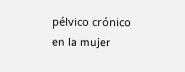pélvico crónico en la mujer